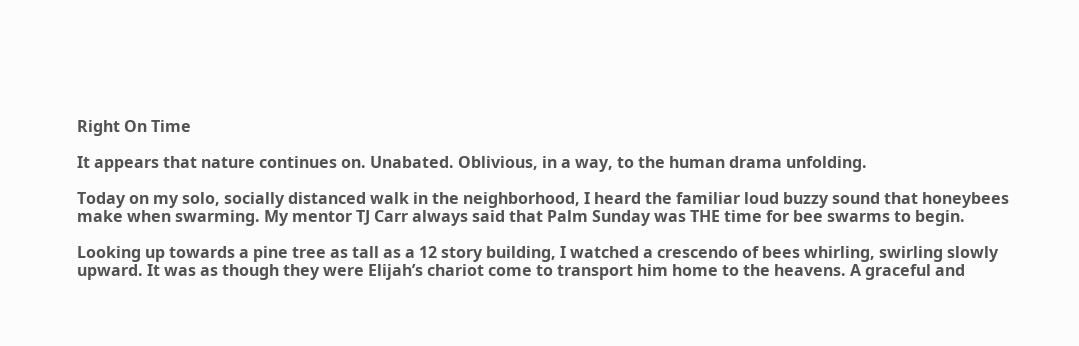Right On Time

It appears that nature continues on. Unabated. Oblivious, in a way, to the human drama unfolding.

Today on my solo, socially distanced walk in the neighborhood, I heard the familiar loud buzzy sound that honeybees make when swarming. My mentor TJ Carr always said that Palm Sunday was THE time for bee swarms to begin.

Looking up towards a pine tree as tall as a 12 story building, I watched a crescendo of bees whirling, swirling slowly upward. It was as though they were Elijah’s chariot come to transport him home to the heavens. A graceful and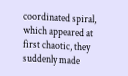coordinated spiral, which appeared at first chaotic, they suddenly made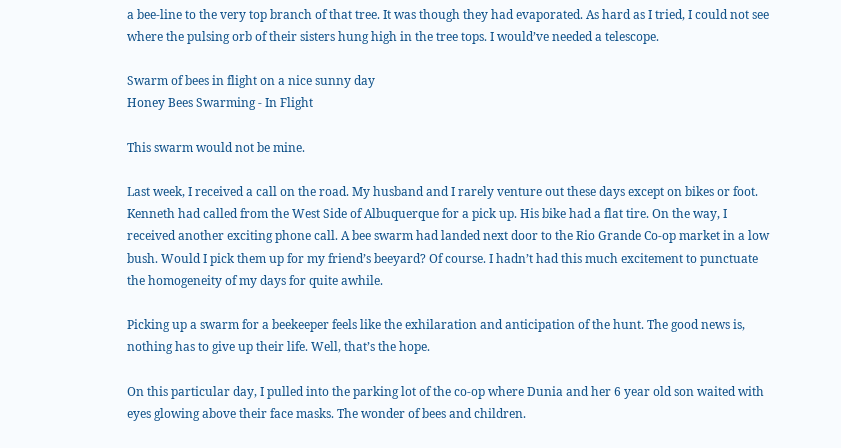a bee-line to the very top branch of that tree. It was though they had evaporated. As hard as I tried, I could not see where the pulsing orb of their sisters hung high in the tree tops. I would’ve needed a telescope.

Swarm of bees in flight on a nice sunny day
Honey Bees Swarming - In Flight

This swarm would not be mine.

Last week, I received a call on the road. My husband and I rarely venture out these days except on bikes or foot. Kenneth had called from the West Side of Albuquerque for a pick up. His bike had a flat tire. On the way, I received another exciting phone call. A bee swarm had landed next door to the Rio Grande Co-op market in a low bush. Would I pick them up for my friend’s beeyard? Of course. I hadn’t had this much excitement to punctuate the homogeneity of my days for quite awhile.

Picking up a swarm for a beekeeper feels like the exhilaration and anticipation of the hunt. The good news is, nothing has to give up their life. Well, that’s the hope.

On this particular day, I pulled into the parking lot of the co-op where Dunia and her 6 year old son waited with eyes glowing above their face masks. The wonder of bees and children.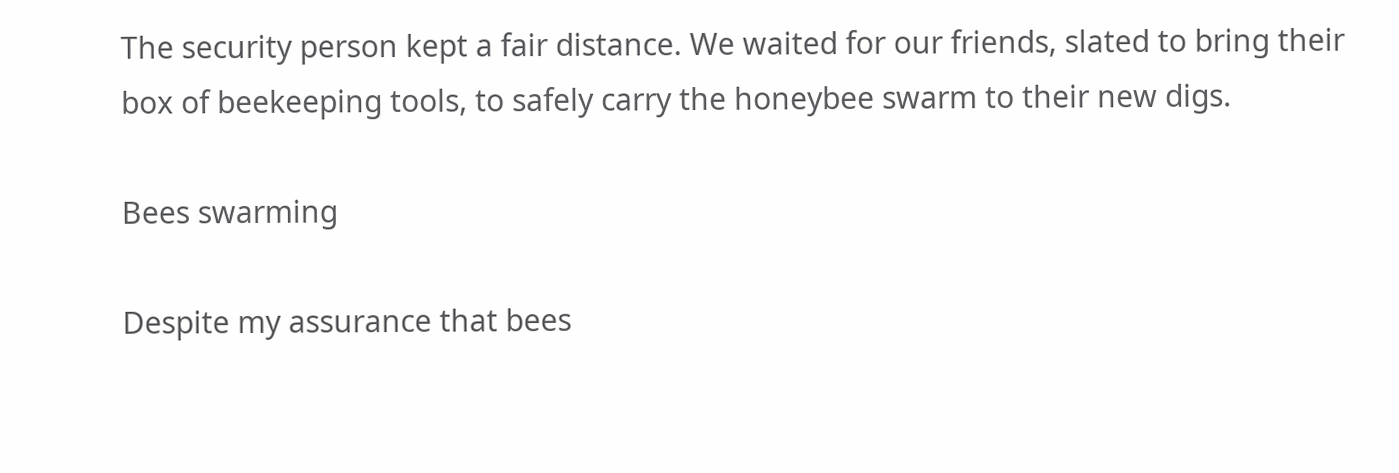The security person kept a fair distance. We waited for our friends, slated to bring their box of beekeeping tools, to safely carry the honeybee swarm to their new digs.

Bees swarming

Despite my assurance that bees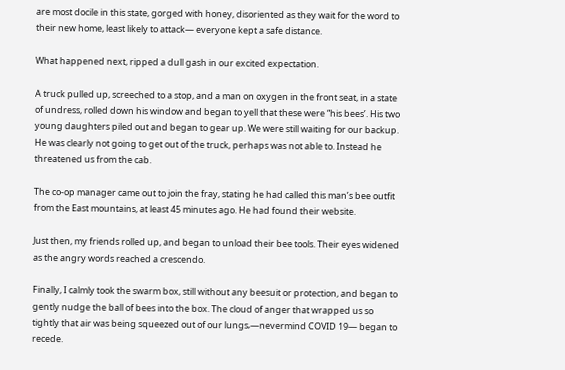are most docile in this state, gorged with honey, disoriented as they wait for the word to their new home, least likely to attack— everyone kept a safe distance.

What happened next, ripped a dull gash in our excited expectation.

A truck pulled up, screeched to a stop, and a man on oxygen in the front seat, in a state of undress, rolled down his window and began to yell that these were “his bees’. His two young daughters piled out and began to gear up. We were still waiting for our backup. He was clearly not going to get out of the truck, perhaps was not able to. Instead he threatened us from the cab.

The co-op manager came out to join the fray, stating he had called this man’s bee outfit from the East mountains, at least 45 minutes ago. He had found their website.

Just then, my friends rolled up, and began to unload their bee tools. Their eyes widened as the angry words reached a crescendo.

Finally, I calmly took the swarm box, still without any beesuit or protection, and began to gently nudge the ball of bees into the box. The cloud of anger that wrapped us so tightly that air was being squeezed out of our lungs‚—nevermind COVID 19— began to recede.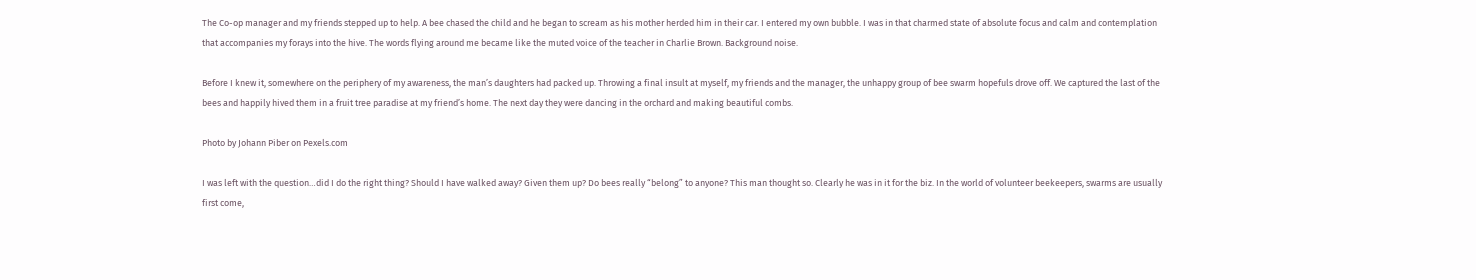The Co-op manager and my friends stepped up to help. A bee chased the child and he began to scream as his mother herded him in their car. I entered my own bubble. I was in that charmed state of absolute focus and calm and contemplation that accompanies my forays into the hive. The words flying around me became like the muted voice of the teacher in Charlie Brown. Background noise.

Before I knew it, somewhere on the periphery of my awareness, the man’s daughters had packed up. Throwing a final insult at myself, my friends and the manager, the unhappy group of bee swarm hopefuls drove off. We captured the last of the bees and happily hived them in a fruit tree paradise at my friend’s home. The next day they were dancing in the orchard and making beautiful combs.

Photo by Johann Piber on Pexels.com

I was left with the question…did I do the right thing? Should I have walked away? Given them up? Do bees really “belong” to anyone? This man thought so. Clearly he was in it for the biz. In the world of volunteer beekeepers, swarms are usually first come,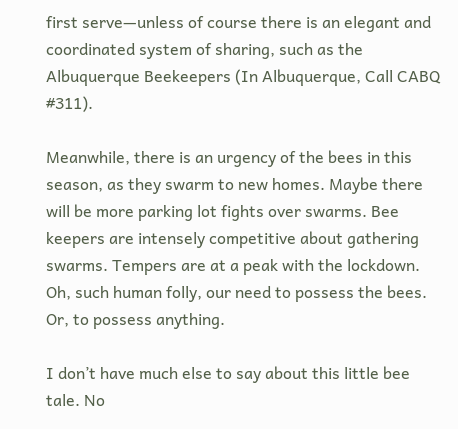first serve—unless of course there is an elegant and coordinated system of sharing, such as the Albuquerque Beekeepers (In Albuquerque, Call CABQ #311).

Meanwhile, there is an urgency of the bees in this season, as they swarm to new homes. Maybe there will be more parking lot fights over swarms. Bee keepers are intensely competitive about gathering swarms. Tempers are at a peak with the lockdown. Oh, such human folly, our need to possess the bees. Or, to possess anything.

I don’t have much else to say about this little bee tale. No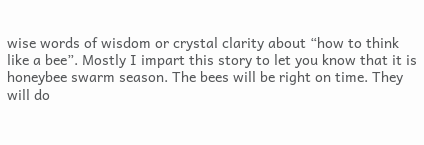wise words of wisdom or crystal clarity about “how to think like a bee”. Mostly I impart this story to let you know that it is honeybee swarm season. The bees will be right on time. They will do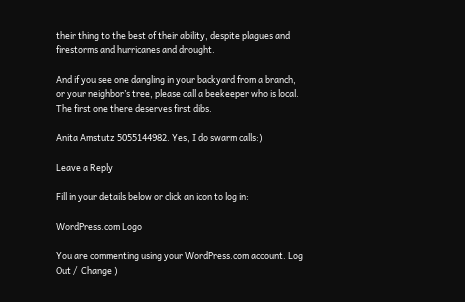their thing to the best of their ability, despite plagues and firestorms and hurricanes and drought.

And if you see one dangling in your backyard from a branch, or your neighbor’s tree, please call a beekeeper who is local. The first one there deserves first dibs.

Anita Amstutz 5055144982. Yes, I do swarm calls:)

Leave a Reply

Fill in your details below or click an icon to log in:

WordPress.com Logo

You are commenting using your WordPress.com account. Log Out /  Change )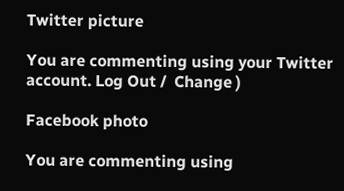Twitter picture

You are commenting using your Twitter account. Log Out /  Change )

Facebook photo

You are commenting using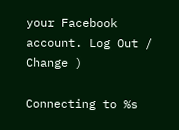your Facebook account. Log Out /  Change )

Connecting to %s